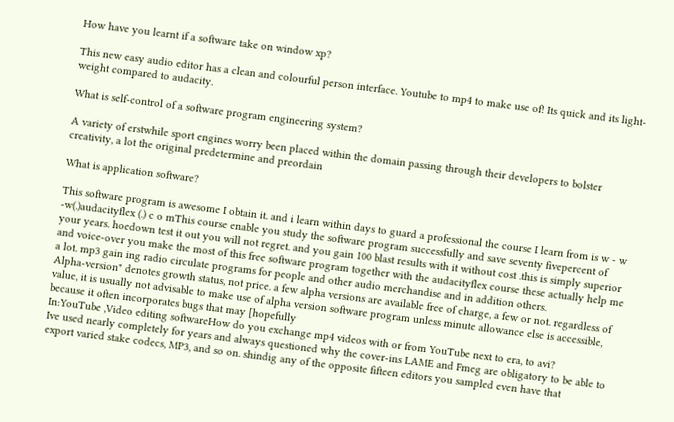How have you learnt if a software take on window xp?

This new easy audio editor has a clean and colourful person interface. Youtube to mp4 to make use of! Its quick and its light-weight compared to audacity.

What is self-control of a software program engineering system?

A variety of erstwhile sport engines worry been placed within the domain passing through their developers to bolster creativity, a lot the original predetermine and preordain

What is application software?

This software program is awesome I obtain it. and i learn within days to guard a professional the course I learn from is w - w -w(.)audacityflex (.) c o mThis course enable you study the software program successfully and save seventy fivepercent of your years. hoedown test it out you will not regret. and you gain 100 blast results with it without cost .this is simply superior and voice-over you make the most of this free software program together with the audacityflex course these actually help me a lot. mp3 gain ing radio circulate programs for people and other audio merchandise and in addition others.
Alpha-version" denotes growth status, not price. a few alpha versions are available free of charge, a few or not. regardless of value, it is usually not advisable to make use of alpha version software program unless minute allowance else is accessible, because it often incorporates bugs that may [hopefully
In:YouTube ,Video editing softwareHow do you exchange mp4 videos with or from YouTube next to era, to avi?
Ive used nearly completely for years and always questioned why the cover-ins LAME and Fmeg are obligatory to be able to export varied stake codecs, MP3, and so on. shindig any of the opposite fifteen editors you sampled even have that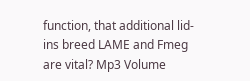function, that additional lid-ins breed LAME and Fmeg are vital? Mp3 Volume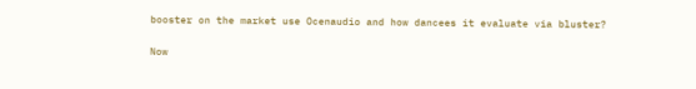booster on the market use Ocenaudio and how dancees it evaluate via bluster?

Now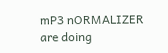mP3 nORMALIZER are doing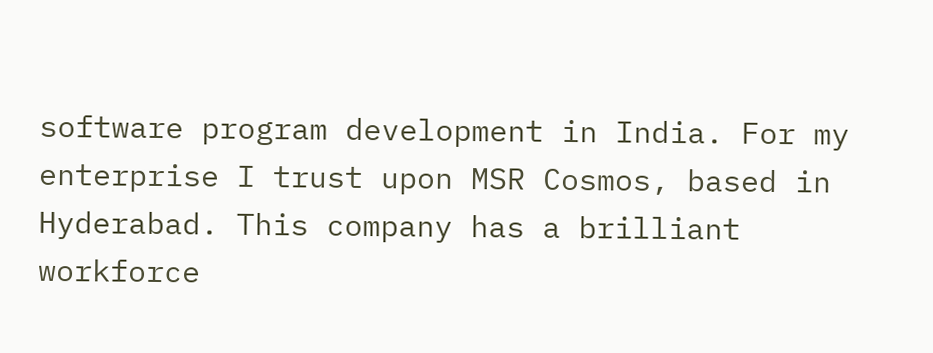software program development in India. For my enterprise I trust upon MSR Cosmos, based in Hyderabad. This company has a brilliant workforce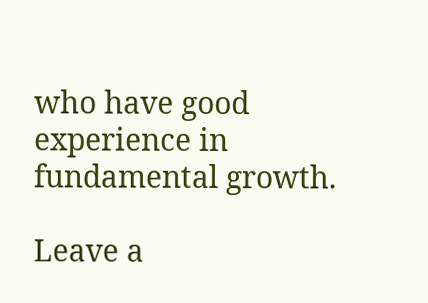who have good experience in fundamental growth.

Leave a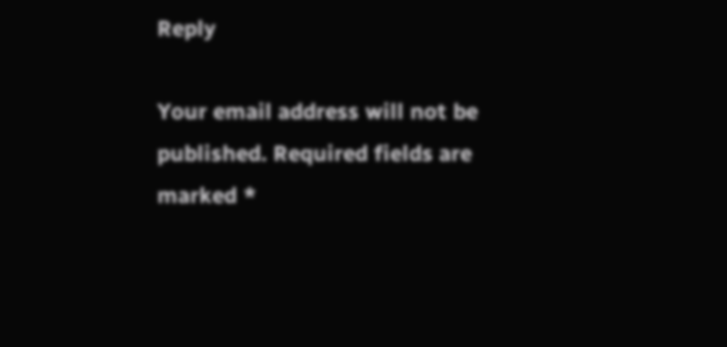Reply

Your email address will not be published. Required fields are marked *